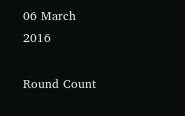06 March 2016

Round Count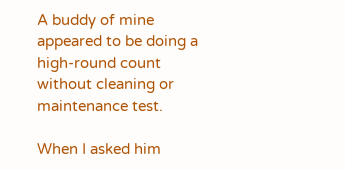A buddy of mine appeared to be doing a high-round count without cleaning or maintenance test.

When I asked him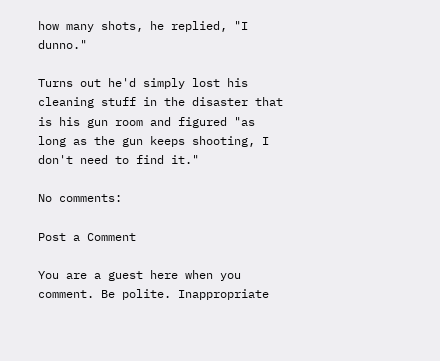how many shots, he replied, "I dunno."

Turns out he'd simply lost his cleaning stuff in the disaster that is his gun room and figured "as long as the gun keeps shooting, I don't need to find it."

No comments:

Post a Comment

You are a guest here when you comment. Be polite. Inappropriate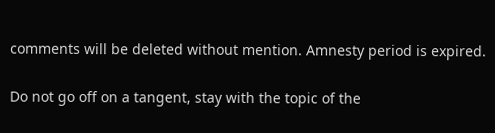comments will be deleted without mention. Amnesty period is expired.

Do not go off on a tangent, stay with the topic of the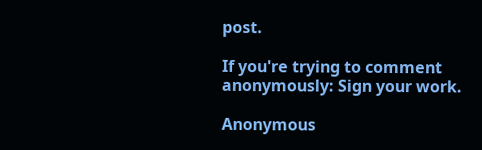post.

If you're trying to comment anonymously: Sign your work.

Anonymous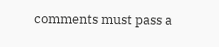comments must pass a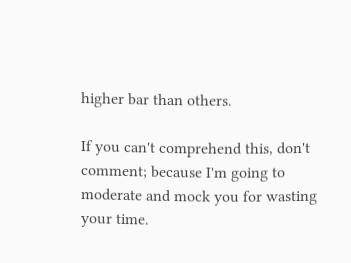higher bar than others.

If you can't comprehend this, don't comment; because I'm going to moderate and mock you for wasting your time.